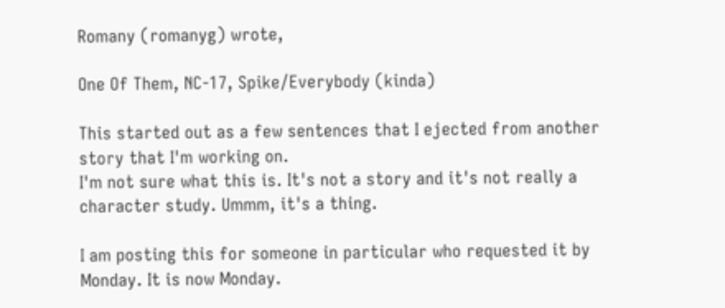Romany (romanyg) wrote,

One Of Them, NC-17, Spike/Everybody (kinda)

This started out as a few sentences that I ejected from another story that I'm working on.
I'm not sure what this is. It's not a story and it's not really a character study. Ummm, it's a thing.

I am posting this for someone in particular who requested it by Monday. It is now Monday.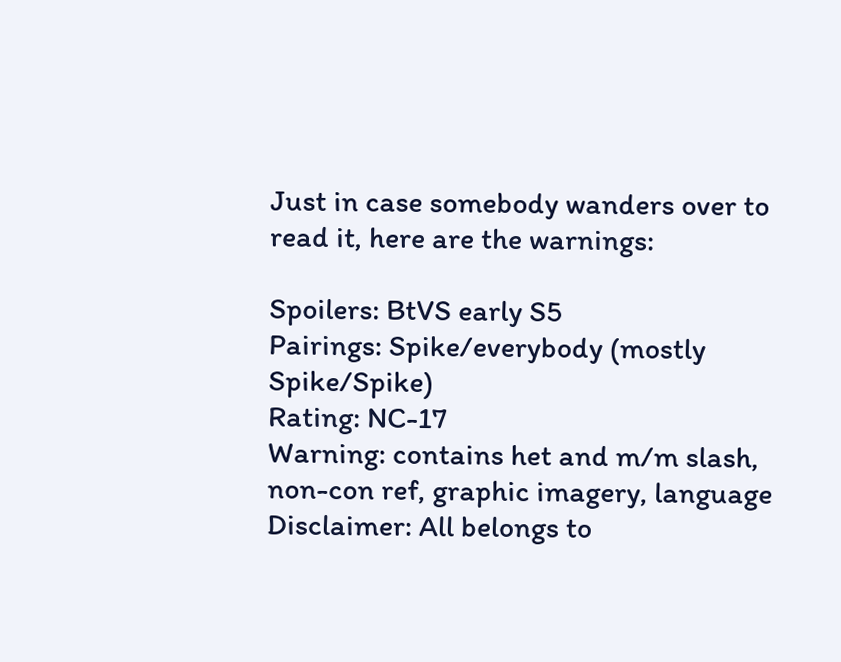Just in case somebody wanders over to read it, here are the warnings:

Spoilers: BtVS early S5
Pairings: Spike/everybody (mostly Spike/Spike)
Rating: NC-17
Warning: contains het and m/m slash, non-con ref, graphic imagery, language
Disclaimer: All belongs to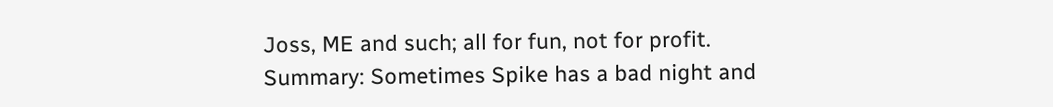Joss, ME and such; all for fun, not for profit.
Summary: Sometimes Spike has a bad night and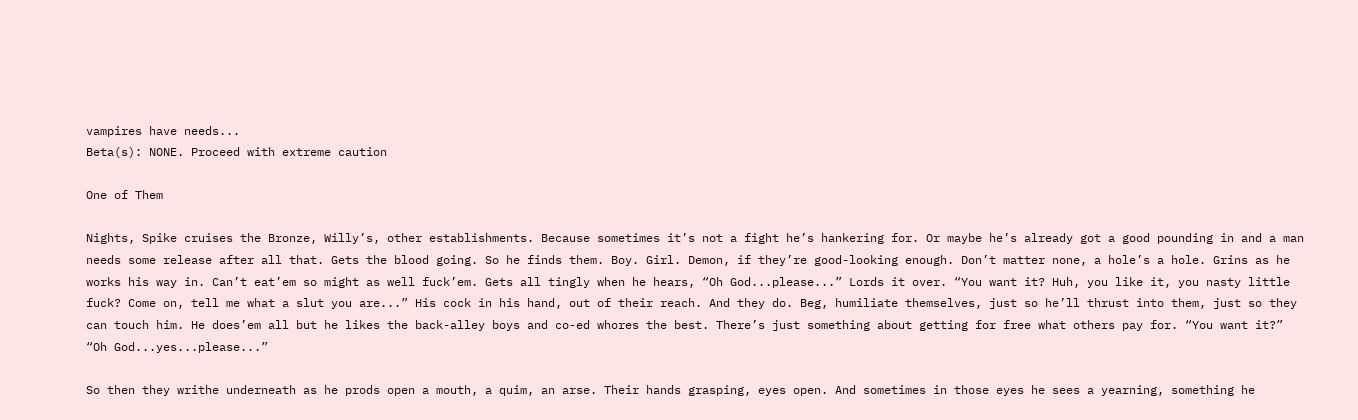vampires have needs...
Beta(s): NONE. Proceed with extreme caution

One of Them

Nights, Spike cruises the Bronze, Willy’s, other establishments. Because sometimes it’s not a fight he’s hankering for. Or maybe he’s already got a good pounding in and a man needs some release after all that. Gets the blood going. So he finds them. Boy. Girl. Demon, if they’re good-looking enough. Don’t matter none, a hole’s a hole. Grins as he works his way in. Can’t eat’em so might as well fuck’em. Gets all tingly when he hears, “Oh God...please...” Lords it over. “You want it? Huh, you like it, you nasty little fuck? Come on, tell me what a slut you are...” His cock in his hand, out of their reach. And they do. Beg, humiliate themselves, just so he’ll thrust into them, just so they can touch him. He does’em all but he likes the back-alley boys and co-ed whores the best. There’s just something about getting for free what others pay for. “You want it?” “Oh God...yes...please...”

So then they writhe underneath as he prods open a mouth, a quim, an arse. Their hands grasping, eyes open. And sometimes in those eyes he sees a yearning, something he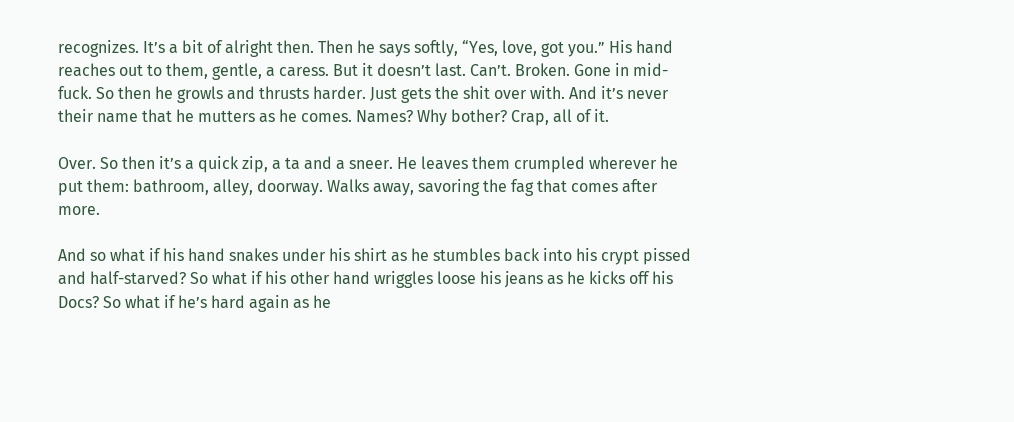recognizes. It’s a bit of alright then. Then he says softly, “Yes, love, got you.” His hand reaches out to them, gentle, a caress. But it doesn’t last. Can’t. Broken. Gone in mid-fuck. So then he growls and thrusts harder. Just gets the shit over with. And it’s never their name that he mutters as he comes. Names? Why bother? Crap, all of it.

Over. So then it’s a quick zip, a ta and a sneer. He leaves them crumpled wherever he put them: bathroom, alley, doorway. Walks away, savoring the fag that comes after more.

And so what if his hand snakes under his shirt as he stumbles back into his crypt pissed and half-starved? So what if his other hand wriggles loose his jeans as he kicks off his Docs? So what if he’s hard again as he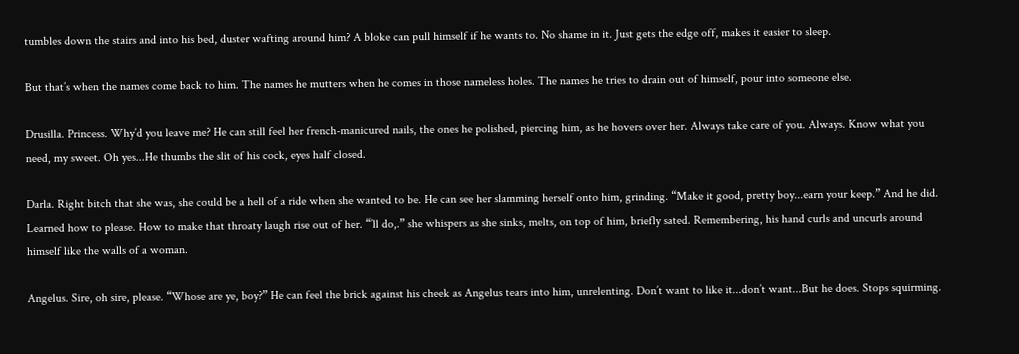tumbles down the stairs and into his bed, duster wafting around him? A bloke can pull himself if he wants to. No shame in it. Just gets the edge off, makes it easier to sleep.

But that’s when the names come back to him. The names he mutters when he comes in those nameless holes. The names he tries to drain out of himself, pour into someone else.

Drusilla. Princess. Why’d you leave me? He can still feel her french-manicured nails, the ones he polished, piercing him, as he hovers over her. Always take care of you. Always. Know what you need, my sweet. Oh yes...He thumbs the slit of his cock, eyes half closed.

Darla. Right bitch that she was, she could be a hell of a ride when she wanted to be. He can see her slamming herself onto him, grinding. “Make it good, pretty boy...earn your keep.” And he did. Learned how to please. How to make that throaty laugh rise out of her. “’ll do,.” she whispers as she sinks, melts, on top of him, briefly sated. Remembering, his hand curls and uncurls around himself like the walls of a woman.

Angelus. Sire, oh sire, please. “Whose are ye, boy?” He can feel the brick against his cheek as Angelus tears into him, unrelenting. Don’t want to like it...don’t want...But he does. Stops squirming.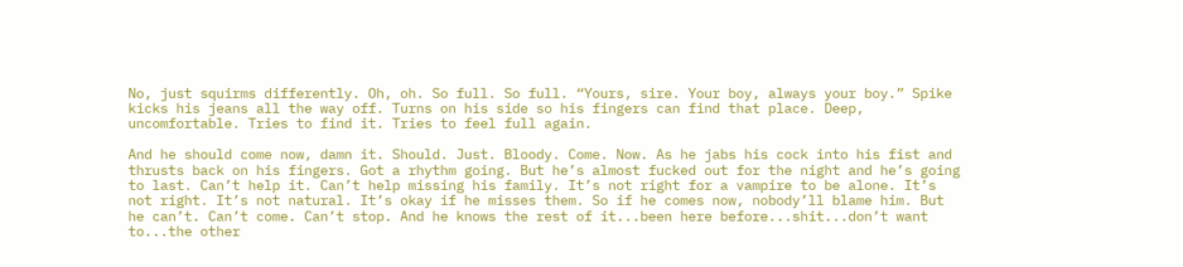No, just squirms differently. Oh, oh. So full. So full. “Yours, sire. Your boy, always your boy.” Spike kicks his jeans all the way off. Turns on his side so his fingers can find that place. Deep, uncomfortable. Tries to find it. Tries to feel full again.

And he should come now, damn it. Should. Just. Bloody. Come. Now. As he jabs his cock into his fist and thrusts back on his fingers. Got a rhythm going. But he’s almost fucked out for the night and he’s going to last. Can’t help it. Can’t help missing his family. It’s not right for a vampire to be alone. It’s not right. It’s not natural. It’s okay if he misses them. So if he comes now, nobody’ll blame him. But he can’t. Can’t come. Can’t stop. And he knows the rest of it...been here before...shit...don’t want to...the other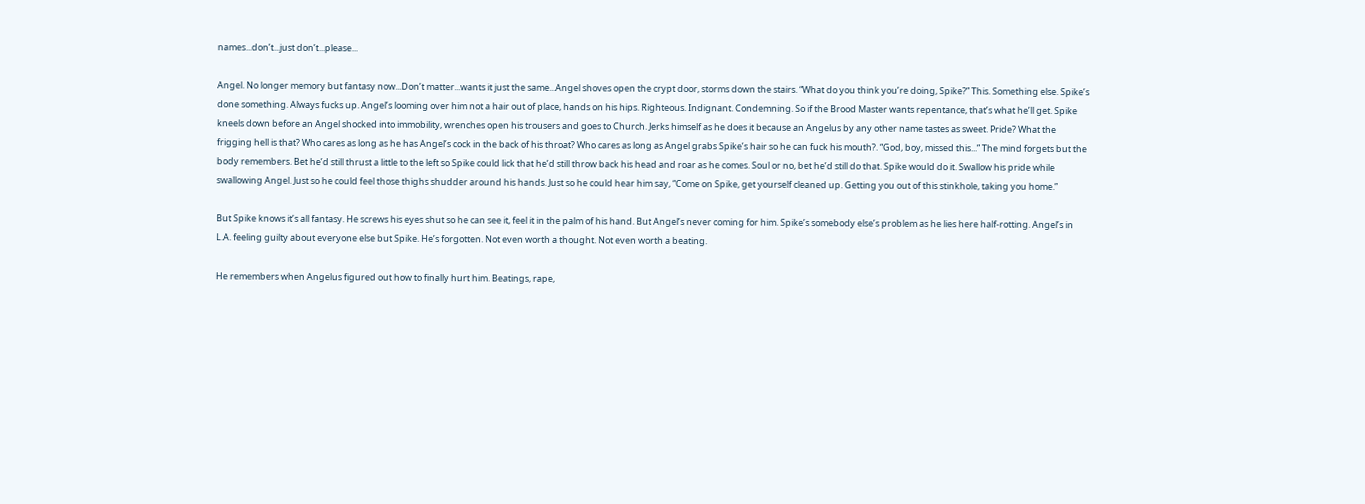names...don’t...just don’t...please...

Angel. No longer memory but fantasy now...Don’t matter...wants it just the same...Angel shoves open the crypt door, storms down the stairs. “What do you think you’re doing, Spike?” This. Something else. Spike’s done something. Always fucks up. Angel’s looming over him not a hair out of place, hands on his hips. Righteous. Indignant. Condemning. So if the Brood Master wants repentance, that’s what he’ll get. Spike kneels down before an Angel shocked into immobility, wrenches open his trousers and goes to Church. Jerks himself as he does it because an Angelus by any other name tastes as sweet. Pride? What the frigging hell is that? Who cares as long as he has Angel’s cock in the back of his throat? Who cares as long as Angel grabs Spike’s hair so he can fuck his mouth?. “God, boy, missed this...” The mind forgets but the body remembers. Bet he’d still thrust a little to the left so Spike could lick that he’d still throw back his head and roar as he comes. Soul or no, bet he’d still do that. Spike would do it. Swallow his pride while swallowing Angel. Just so he could feel those thighs shudder around his hands. Just so he could hear him say, “Come on Spike, get yourself cleaned up. Getting you out of this stinkhole, taking you home.”

But Spike knows it’s all fantasy. He screws his eyes shut so he can see it, feel it in the palm of his hand. But Angel’s never coming for him. Spike’s somebody else’s problem as he lies here half-rotting. Angel’s in L.A. feeling guilty about everyone else but Spike. He’s forgotten. Not even worth a thought. Not even worth a beating.

He remembers when Angelus figured out how to finally hurt him. Beatings, rape,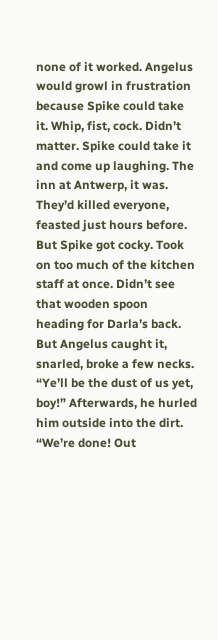none of it worked. Angelus would growl in frustration because Spike could take it. Whip, fist, cock. Didn’t matter. Spike could take it and come up laughing. The inn at Antwerp, it was. They’d killed everyone, feasted just hours before. But Spike got cocky. Took on too much of the kitchen staff at once. Didn’t see that wooden spoon heading for Darla’s back. But Angelus caught it, snarled, broke a few necks. “Ye’ll be the dust of us yet, boy!” Afterwards, he hurled him outside into the dirt. “We’re done! Out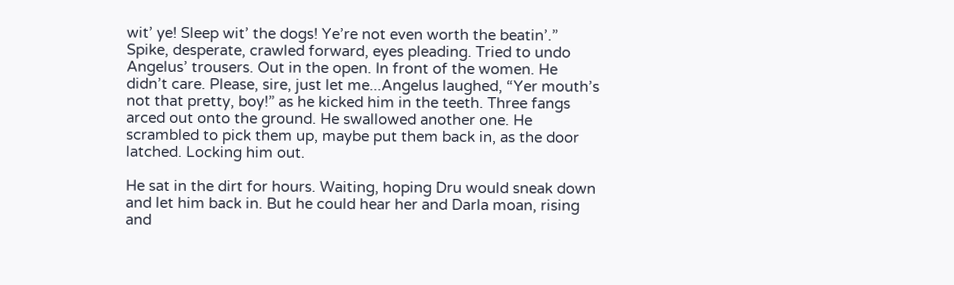wit’ ye! Sleep wit’ the dogs! Ye’re not even worth the beatin’.” Spike, desperate, crawled forward, eyes pleading. Tried to undo Angelus’ trousers. Out in the open. In front of the women. He didn’t care. Please, sire, just let me...Angelus laughed, “Yer mouth’s not that pretty, boy!” as he kicked him in the teeth. Three fangs arced out onto the ground. He swallowed another one. He scrambled to pick them up, maybe put them back in, as the door latched. Locking him out.

He sat in the dirt for hours. Waiting, hoping Dru would sneak down and let him back in. But he could hear her and Darla moan, rising and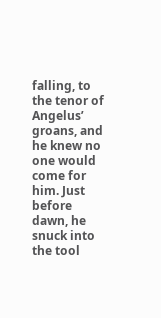falling, to the tenor of Angelus’ groans, and he knew no one would come for him. Just before dawn, he snuck into the tool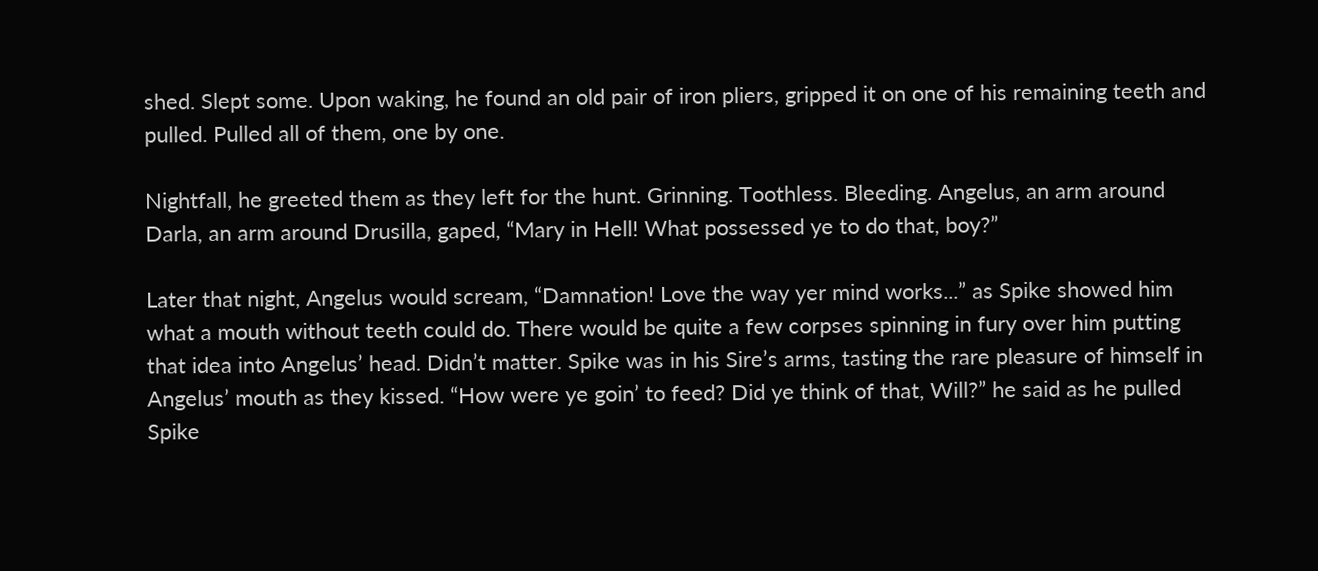shed. Slept some. Upon waking, he found an old pair of iron pliers, gripped it on one of his remaining teeth and pulled. Pulled all of them, one by one.

Nightfall, he greeted them as they left for the hunt. Grinning. Toothless. Bleeding. Angelus, an arm around Darla, an arm around Drusilla, gaped, “Mary in Hell! What possessed ye to do that, boy?”

Later that night, Angelus would scream, “Damnation! Love the way yer mind works...” as Spike showed him what a mouth without teeth could do. There would be quite a few corpses spinning in fury over him putting that idea into Angelus’ head. Didn’t matter. Spike was in his Sire’s arms, tasting the rare pleasure of himself in Angelus’ mouth as they kissed. “How were ye goin’ to feed? Did ye think of that, Will?” he said as he pulled Spike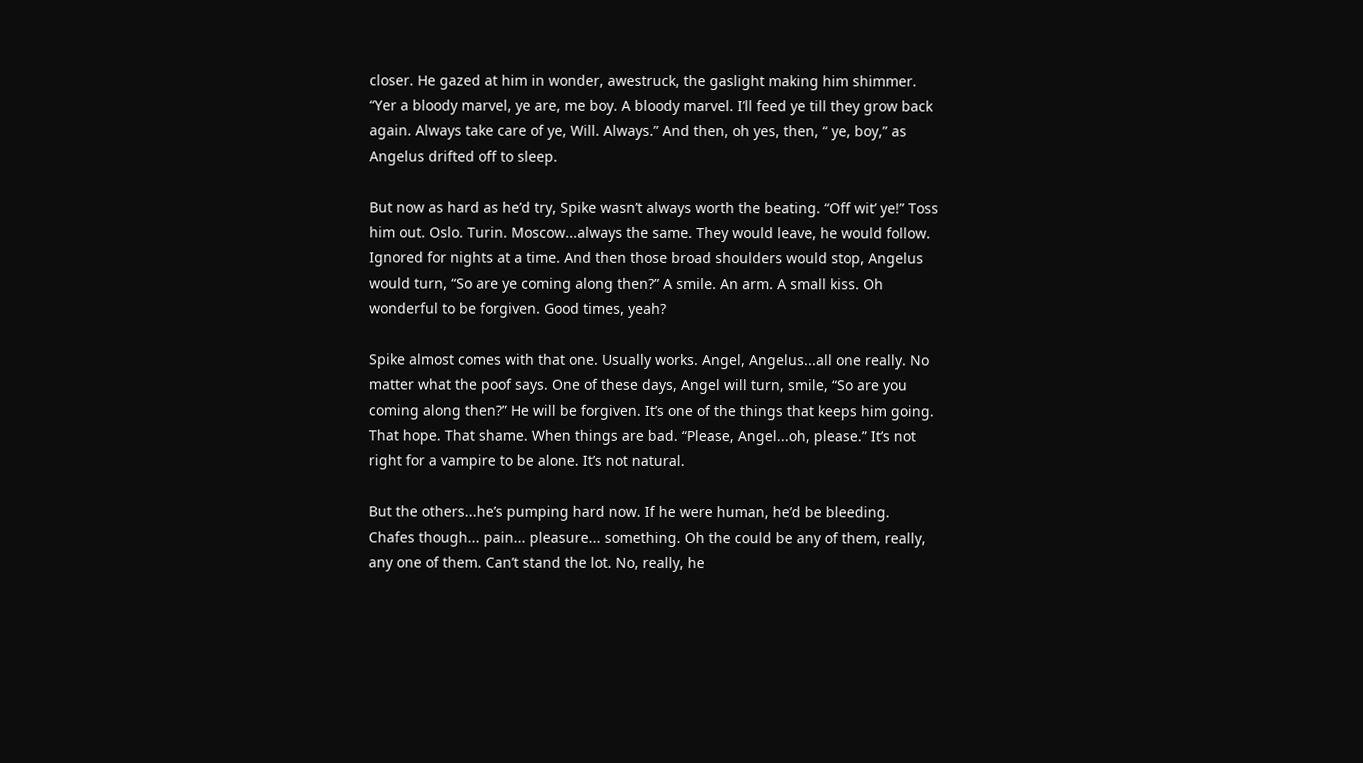closer. He gazed at him in wonder, awestruck, the gaslight making him shimmer. “Yer a bloody marvel, ye are, me boy. A bloody marvel. I’ll feed ye till they grow back again. Always take care of ye, Will. Always.” And then, oh yes, then, “ ye, boy,” as Angelus drifted off to sleep.

But now as hard as he’d try, Spike wasn’t always worth the beating. “Off wit’ ye!” Toss him out. Oslo. Turin. Moscow...always the same. They would leave, he would follow. Ignored for nights at a time. And then those broad shoulders would stop, Angelus would turn, “So are ye coming along then?” A smile. An arm. A small kiss. Oh wonderful to be forgiven. Good times, yeah?

Spike almost comes with that one. Usually works. Angel, Angelus...all one really. No matter what the poof says. One of these days, Angel will turn, smile, “So are you coming along then?” He will be forgiven. It’s one of the things that keeps him going. That hope. That shame. When things are bad. “Please, Angel...oh, please.” It’s not right for a vampire to be alone. It’s not natural.

But the others...he’s pumping hard now. If he were human, he’d be bleeding. Chafes though... pain... pleasure... something. Oh the could be any of them, really, any one of them. Can’t stand the lot. No, really, he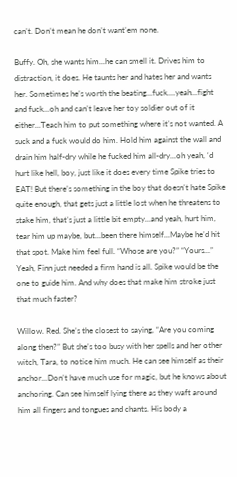can’t. Don’t mean he don’t want’em none.

Buffy. Oh, she wants him...he can smell it. Drives him to distraction, it does. He taunts her and hates her and wants her. Sometimes he’s worth the beating...fuck....yeah...fight and fuck...oh and can’t leave her toy soldier out of it either...Teach him to put something where it’s not wanted. A suck and a fuck would do him. Hold him against the wall and drain him half-dry while he fucked him all-dry...oh yeah, ‘d hurt like hell, boy, just like it does every time Spike tries to EAT! But there’s something in the boy that doesn’t hate Spike quite enough, that gets just a little lost when he threatens to stake him, that’s just a little bit empty...and yeah, hurt him, tear him up maybe, but...been there himself...Maybe he’d hit that spot. Make him feel full. “Whose are you?” “Yours...” Yeah, Finn just needed a firm hand is all. Spike would be the one to guide him. And why does that make him stroke just that much faster?

Willow. Red. She’s the closest to saying, “Are you coming along then?” But she’s too busy with her spells and her other witch, Tara, to notice him much. He can see himself as their anchor...Don’t have much use for magic, but he knows about anchoring. Can see himself lying there as they waft around him all fingers and tongues and chants. His body a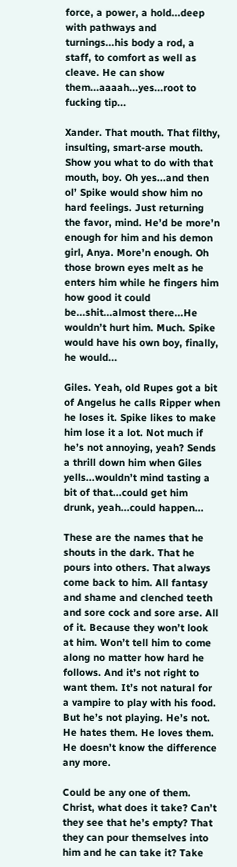force, a power, a hold...deep with pathways and turnings...his body a rod, a staff, to comfort as well as cleave. He can show them...aaaah...yes...root to fucking tip...

Xander. That mouth. That filthy, insulting, smart-arse mouth. Show you what to do with that mouth, boy. Oh yes...and then ol’ Spike would show him no hard feelings. Just returning the favor, mind. He’d be more’n enough for him and his demon girl, Anya. More’n enough. Oh those brown eyes melt as he enters him while he fingers him how good it could be...shit...almost there...He wouldn’t hurt him. Much. Spike would have his own boy, finally, he would...

Giles. Yeah, old Rupes got a bit of Angelus he calls Ripper when he loses it. Spike likes to make him lose it a lot. Not much if he’s not annoying, yeah? Sends a thrill down him when Giles yells...wouldn’t mind tasting a bit of that...could get him drunk, yeah...could happen...

These are the names that he shouts in the dark. That he pours into others. That always come back to him. All fantasy and shame and clenched teeth and sore cock and sore arse. All of it. Because they won’t look at him. Won’t tell him to come along no matter how hard he follows. And it’s not right to want them. It’s not natural for a vampire to play with his food. But he’s not playing. He’s not. He hates them. He loves them. He doesn’t know the difference any more.

Could be any one of them. Christ, what does it take? Can’t they see that he’s empty? That they can pour themselves into him and he can take it? Take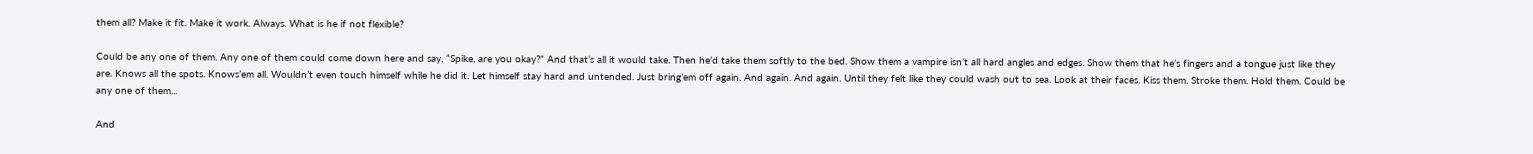them all? Make it fit. Make it work. Always. What is he if not flexible?

Could be any one of them. Any one of them could come down here and say, “Spike, are you okay?” And that’s all it would take. Then he’d take them softly to the bed. Show them a vampire isn’t all hard angles and edges. Show them that he’s fingers and a tongue just like they are. Knows all the spots. Knows’em all. Wouldn’t even touch himself while he did it. Let himself stay hard and untended. Just bring’em off again. And again. And again. Until they felt like they could wash out to sea. Look at their faces. Kiss them. Stroke them. Hold them. Could be any one of them...

And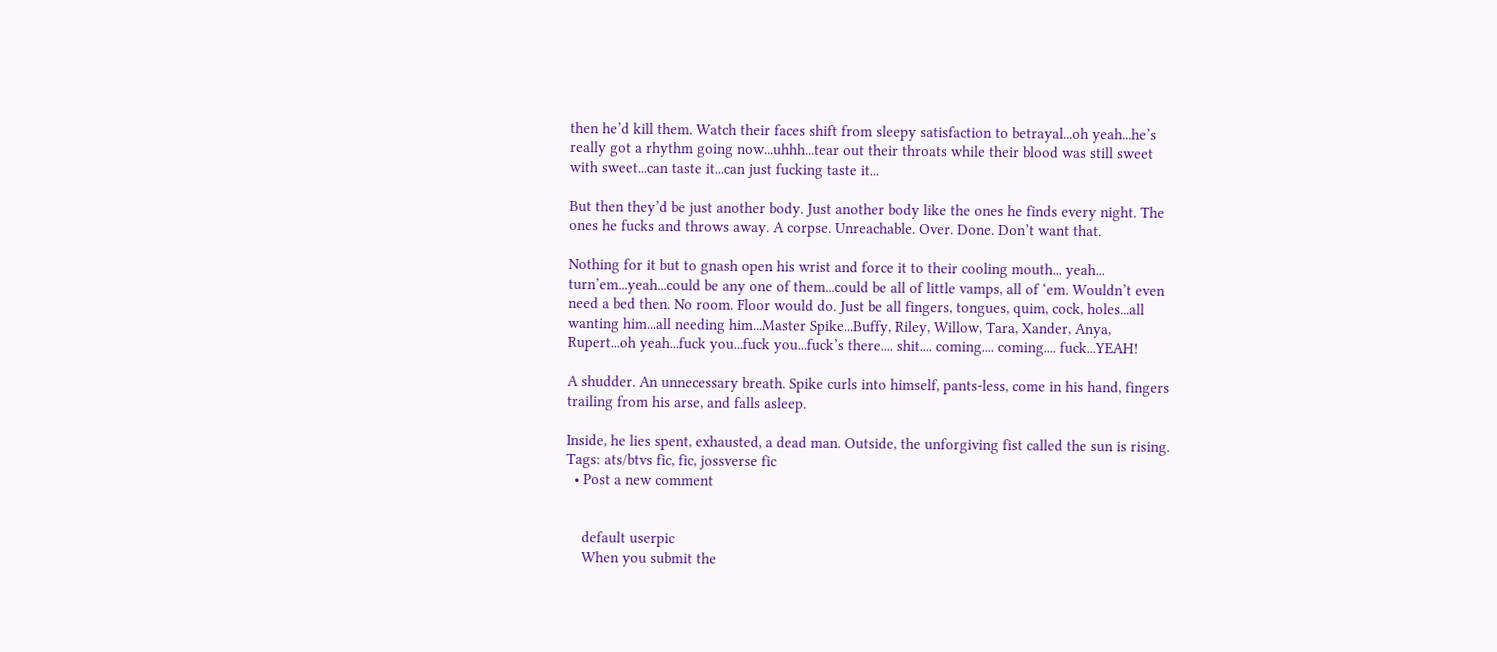then he’d kill them. Watch their faces shift from sleepy satisfaction to betrayal...oh yeah...he’s really got a rhythm going now...uhhh...tear out their throats while their blood was still sweet with sweet...can taste it...can just fucking taste it...

But then they’d be just another body. Just another body like the ones he finds every night. The ones he fucks and throws away. A corpse. Unreachable. Over. Done. Don’t want that.

Nothing for it but to gnash open his wrist and force it to their cooling mouth... yeah... turn’em...yeah...could be any one of them...could be all of little vamps, all of ‘em. Wouldn’t even need a bed then. No room. Floor would do. Just be all fingers, tongues, quim, cock, holes...all wanting him...all needing him...Master Spike...Buffy, Riley, Willow, Tara, Xander, Anya, Rupert...oh yeah...fuck you...fuck you...fuck’s there.... shit.... coming.... coming.... fuck...YEAH!

A shudder. An unnecessary breath. Spike curls into himself, pants-less, come in his hand, fingers trailing from his arse, and falls asleep.

Inside, he lies spent, exhausted, a dead man. Outside, the unforgiving fist called the sun is rising.
Tags: ats/btvs fic, fic, jossverse fic
  • Post a new comment


    default userpic
    When you submit the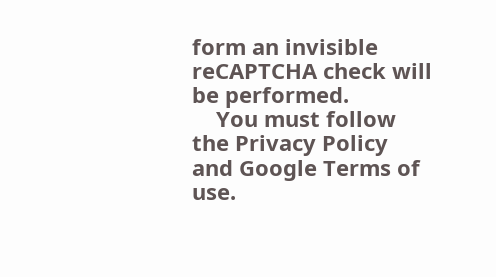form an invisible reCAPTCHA check will be performed.
    You must follow the Privacy Policy and Google Terms of use.